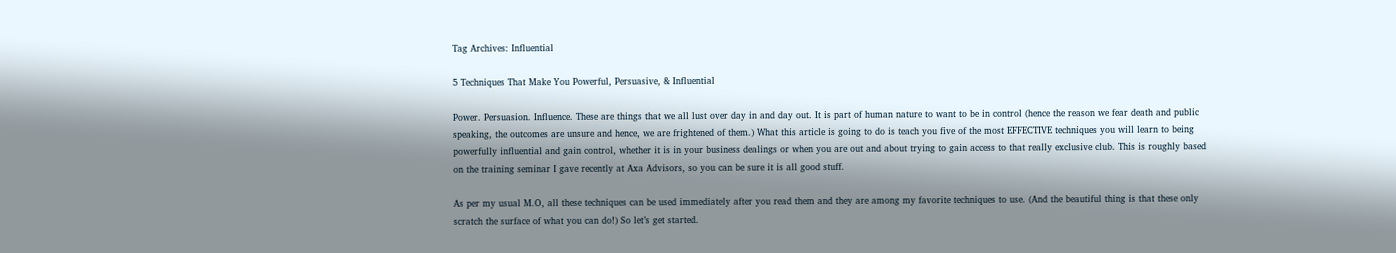Tag Archives: Influential

5 Techniques That Make You Powerful, Persuasive, & Influential

Power. Persuasion. Influence. These are things that we all lust over day in and day out. It is part of human nature to want to be in control (hence the reason we fear death and public speaking, the outcomes are unsure and hence, we are frightened of them.) What this article is going to do is teach you five of the most EFFECTIVE techniques you will learn to being powerfully influential and gain control, whether it is in your business dealings or when you are out and about trying to gain access to that really exclusive club. This is roughly based on the training seminar I gave recently at Axa Advisors, so you can be sure it is all good stuff.

As per my usual M.O, all these techniques can be used immediately after you read them and they are among my favorite techniques to use. (And the beautiful thing is that these only scratch the surface of what you can do!) So let’s get started.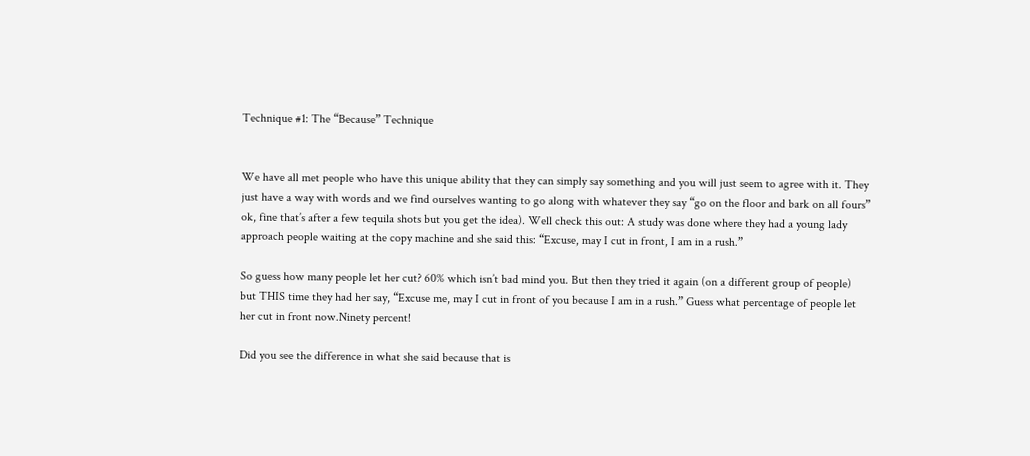Technique #1: The “Because” Technique


We have all met people who have this unique ability that they can simply say something and you will just seem to agree with it. They just have a way with words and we find ourselves wanting to go along with whatever they say “go on the floor and bark on all fours” ok, fine that’s after a few tequila shots but you get the idea). Well check this out: A study was done where they had a young lady approach people waiting at the copy machine and she said this: “Excuse, may I cut in front, I am in a rush.”

So guess how many people let her cut? 60% which isn’t bad mind you. But then they tried it again (on a different group of people) but THIS time they had her say, “Excuse me, may I cut in front of you because I am in a rush.” Guess what percentage of people let her cut in front now.Ninety percent!

Did you see the difference in what she said because that is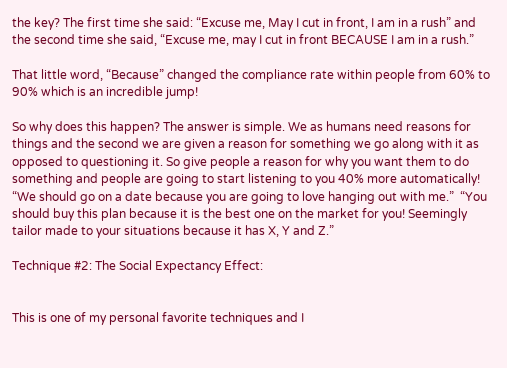the key? The first time she said: “Excuse me, May I cut in front, I am in a rush” and the second time she said, “Excuse me, may I cut in front BECAUSE I am in a rush.”

That little word, “Because” changed the compliance rate within people from 60% to 90% which is an incredible jump!

So why does this happen? The answer is simple. We as humans need reasons for things and the second we are given a reason for something we go along with it as opposed to questioning it. So give people a reason for why you want them to do something and people are going to start listening to you 40% more automatically! “We should go on a date because you are going to love hanging out with me.”  “You should buy this plan because it is the best one on the market for you! Seemingly tailor made to your situations because it has X, Y and Z.”

Technique #2: The Social Expectancy Effect:


This is one of my personal favorite techniques and I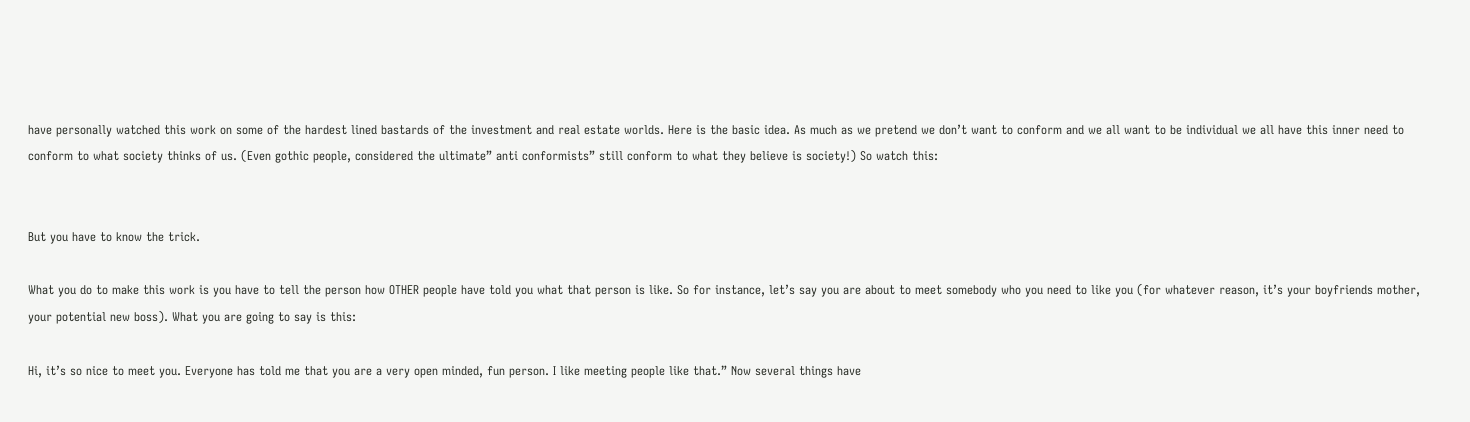have personally watched this work on some of the hardest lined bastards of the investment and real estate worlds. Here is the basic idea. As much as we pretend we don’t want to conform and we all want to be individual we all have this inner need to conform to what society thinks of us. (Even gothic people, considered the ultimate” anti conformists” still conform to what they believe is society!) So watch this:


But you have to know the trick.

What you do to make this work is you have to tell the person how OTHER people have told you what that person is like. So for instance, let’s say you are about to meet somebody who you need to like you (for whatever reason, it’s your boyfriends mother, your potential new boss). What you are going to say is this:

Hi, it’s so nice to meet you. Everyone has told me that you are a very open minded, fun person. I like meeting people like that.” Now several things have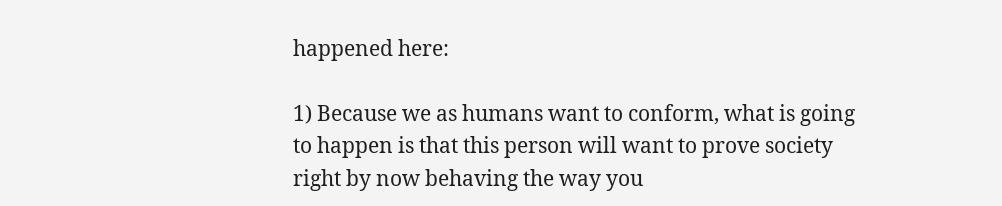happened here:

1) Because we as humans want to conform, what is going to happen is that this person will want to prove society right by now behaving the way you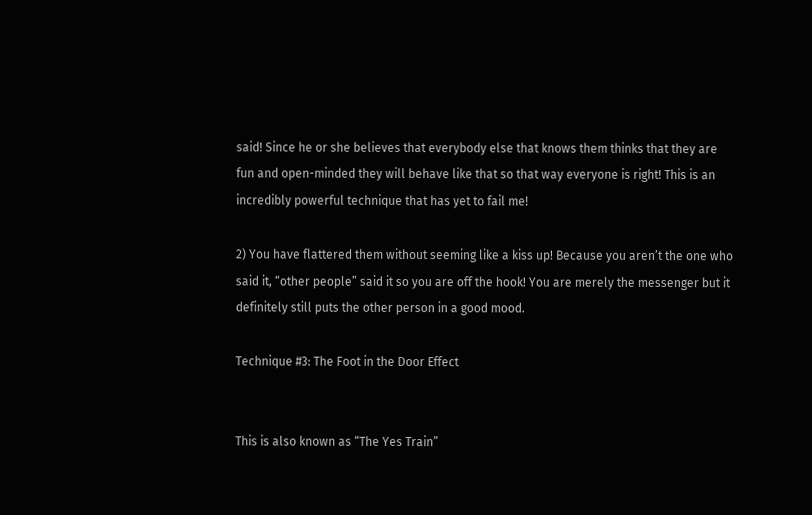said! Since he or she believes that everybody else that knows them thinks that they are fun and open-minded they will behave like that so that way everyone is right! This is an incredibly powerful technique that has yet to fail me!

2) You have flattered them without seeming like a kiss up! Because you aren’t the one who said it, “other people” said it so you are off the hook! You are merely the messenger but it definitely still puts the other person in a good mood.

Technique #3: The Foot in the Door Effect


This is also known as “The Yes Train”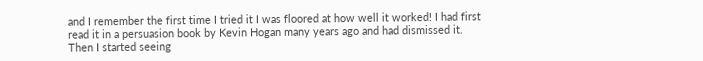and I remember the first time I tried it I was floored at how well it worked! I had first read it in a persuasion book by Kevin Hogan many years ago and had dismissed it. Then I started seeing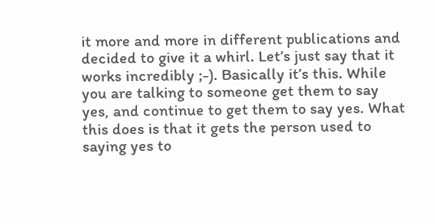it more and more in different publications and decided to give it a whirl. Let’s just say that it works incredibly ;-). Basically it’s this. While you are talking to someone get them to say yes, and continue to get them to say yes. What this does is that it gets the person used to saying yes to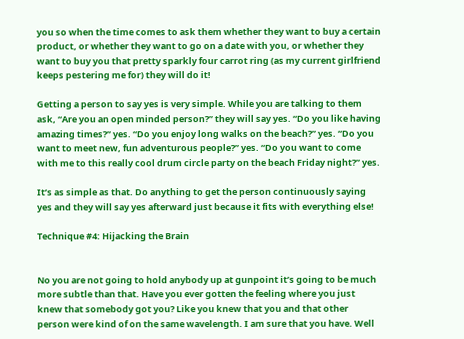you so when the time comes to ask them whether they want to buy a certain product, or whether they want to go on a date with you, or whether they want to buy you that pretty sparkly four carrot ring (as my current girlfriend keeps pestering me for) they will do it!

Getting a person to say yes is very simple. While you are talking to them ask, “Are you an open minded person?” they will say yes. “Do you like having amazing times?” yes. “Do you enjoy long walks on the beach?” yes. “Do you want to meet new, fun adventurous people?” yes. “Do you want to come with me to this really cool drum circle party on the beach Friday night?” yes.

It’s as simple as that. Do anything to get the person continuously saying yes and they will say yes afterward just because it fits with everything else!

Technique #4: Hijacking the Brain


No you are not going to hold anybody up at gunpoint it’s going to be much more subtle than that. Have you ever gotten the feeling where you just knew that somebody got you? Like you knew that you and that other person were kind of on the same wavelength. I am sure that you have. Well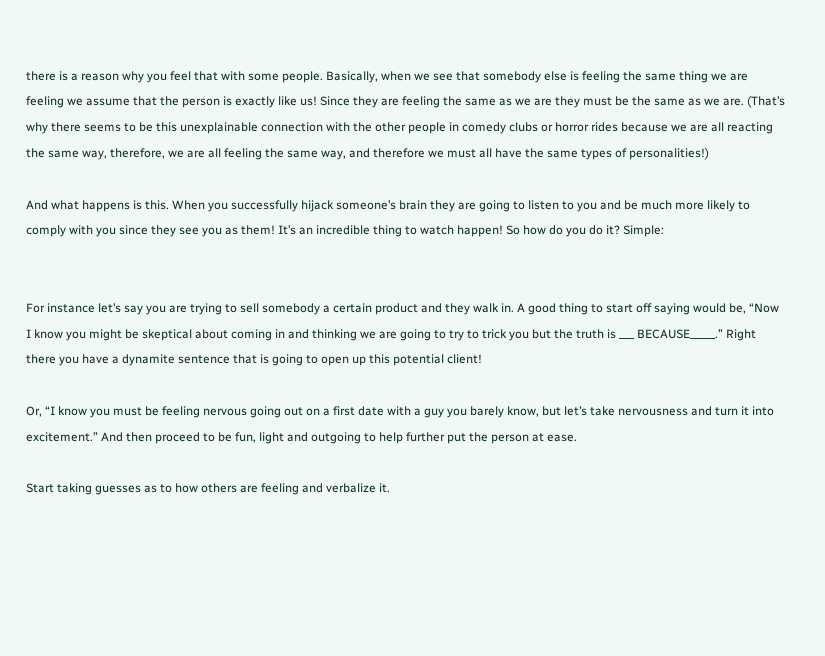there is a reason why you feel that with some people. Basically, when we see that somebody else is feeling the same thing we are feeling we assume that the person is exactly like us! Since they are feeling the same as we are they must be the same as we are. (That’s why there seems to be this unexplainable connection with the other people in comedy clubs or horror rides because we are all reacting the same way, therefore, we are all feeling the same way, and therefore we must all have the same types of personalities!)

And what happens is this. When you successfully hijack someone’s brain they are going to listen to you and be much more likely to comply with you since they see you as them! It’s an incredible thing to watch happen! So how do you do it? Simple:


For instance let’s say you are trying to sell somebody a certain product and they walk in. A good thing to start off saying would be, “Now I know you might be skeptical about coming in and thinking we are going to try to trick you but the truth is ___ BECAUSE_____.” Right there you have a dynamite sentence that is going to open up this potential client!

Or, “I know you must be feeling nervous going out on a first date with a guy you barely know, but let’s take nervousness and turn it into excitement.” And then proceed to be fun, light and outgoing to help further put the person at ease.

Start taking guesses as to how others are feeling and verbalize it.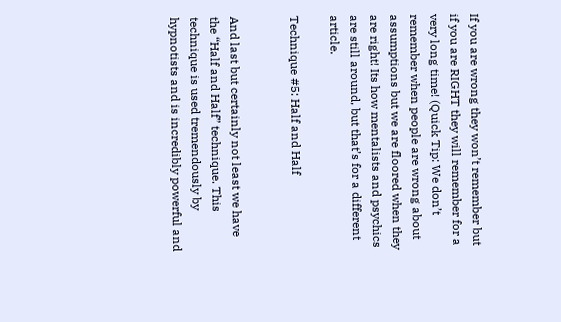If you are wrong they won’t remember but if you are RIGHT they will remember for a very long time! (Quick Tip: We don’t remember when people are wrong about assumptions but we are floored when they are right! Its how mentalists and psychics are still around, but that’s for a different article.

Technique #5: Half and Half


And last but certainly not least we have the “Half and Half” technique. This technique is used tremendously by hypnotists and is incredibly powerful and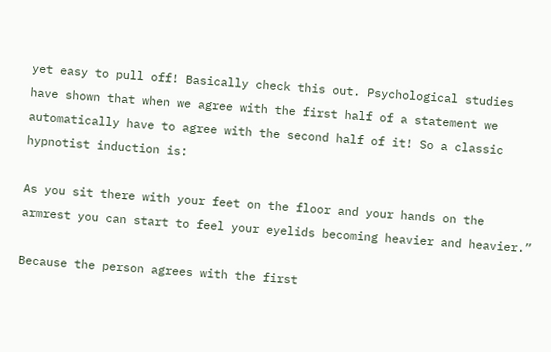yet easy to pull off! Basically check this out. Psychological studies have shown that when we agree with the first half of a statement we automatically have to agree with the second half of it! So a classic hypnotist induction is:

As you sit there with your feet on the floor and your hands on the armrest you can start to feel your eyelids becoming heavier and heavier.”

Because the person agrees with the first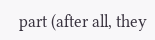part (after all, they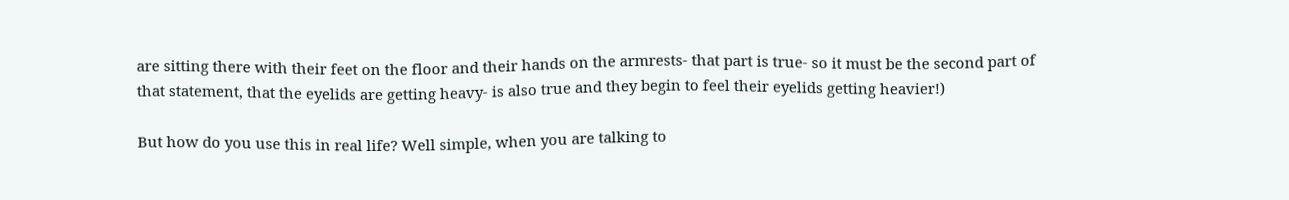are sitting there with their feet on the floor and their hands on the armrests- that part is true- so it must be the second part of that statement, that the eyelids are getting heavy- is also true and they begin to feel their eyelids getting heavier!)

But how do you use this in real life? Well simple, when you are talking to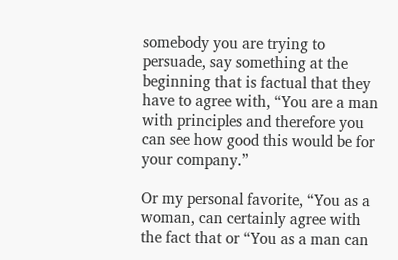somebody you are trying to persuade, say something at the beginning that is factual that they have to agree with, “You are a man with principles and therefore you can see how good this would be for your company.”

Or my personal favorite, “You as a woman, can certainly agree with the fact that or “You as a man can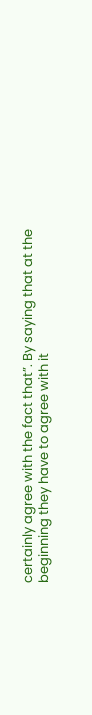certainly agree with the fact that”. By saying that at the beginning they have to agree with it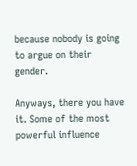because nobody is going to argue on their gender.

Anyways, there you have it. Some of the most powerful influence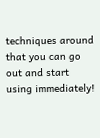techniques around that you can go out and start using immediately!